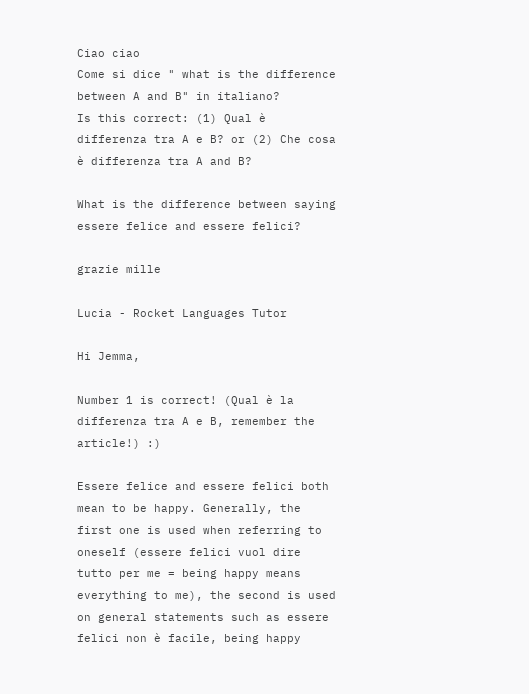Ciao ciao
Come si dice " what is the difference between A and B" in italiano?
Is this correct: (1) Qual è differenza tra A e B? or (2) Che cosa è differenza tra A and B?

What is the difference between saying essere felice and essere felici?

grazie mille

Lucia - Rocket Languages Tutor

Hi Jemma,

Number 1 is correct! (Qual è la differenza tra A e B, remember the article!) :)

Essere felice and essere felici both mean to be happy. Generally, the first one is used when referring to oneself (essere felici vuol dire tutto per me = being happy means everything to me), the second is used on general statements such as essere felici non è facile, being happy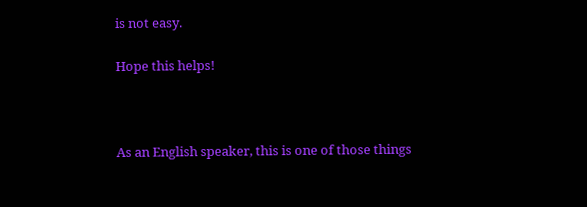is not easy.

Hope this helps!



As an English speaker, this is one of those things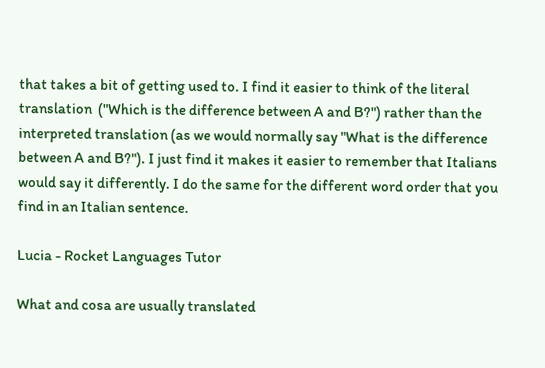that takes a bit of getting used to. I find it easier to think of the literal translation  ("Which is the difference between A and B?") rather than the interpreted translation (as we would normally say "What is the difference between A and B?"). I just find it makes it easier to remember that Italians would say it differently. I do the same for the different word order that you find in an Italian sentence.

Lucia - Rocket Languages Tutor

What and cosa are usually translated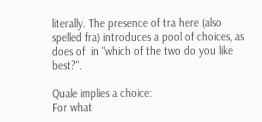literally. The presence of tra here (also spelled fra) introduces a pool of choices, as does of  in "which of the two do you like best?".

Quale implies a choice:
For what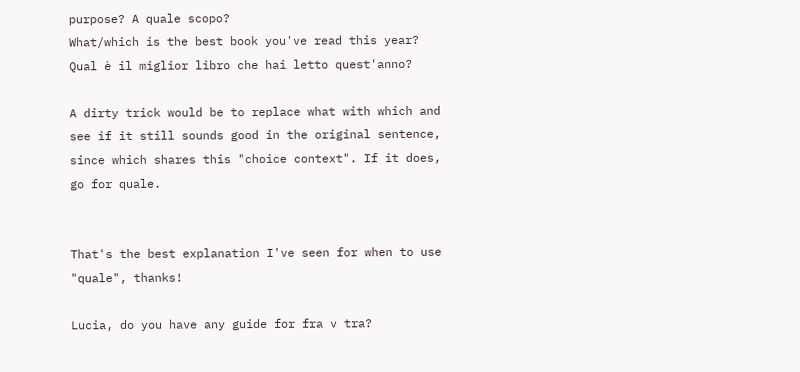purpose? A quale scopo?
What/which is the best book you've read this year? Qual è il miglior libro che hai letto quest'anno?

A dirty trick would be to replace what with which and see if it still sounds good in the original sentence, since which shares this "choice context". If it does, go for quale.


That's the best explanation I've seen for when to use "quale", thanks!

Lucia, do you have any guide for fra v tra?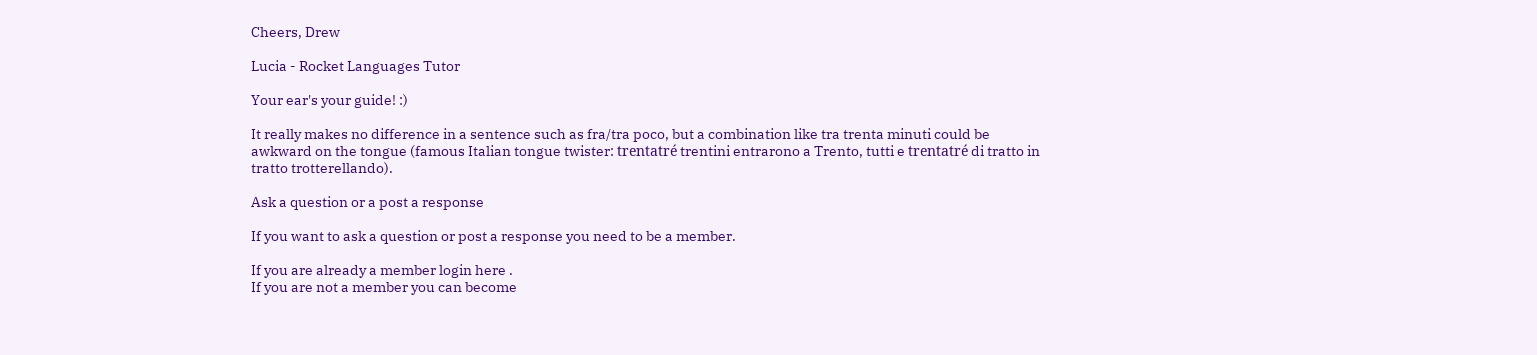Cheers, Drew

Lucia - Rocket Languages Tutor

Your ear's your guide! :)

It really makes no difference in a sentence such as fra/tra poco, but a combination like tra trenta minuti could be awkward on the tongue (famous Italian tongue twister: trentatré trentini entrarono a Trento, tutti e trentatré di tratto in tratto trotterellando).

Ask a question or a post a response

If you want to ask a question or post a response you need to be a member.

If you are already a member login here .
If you are not a member you can become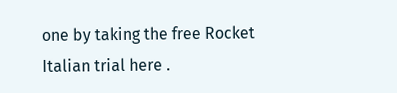one by taking the free Rocket Italian trial here .